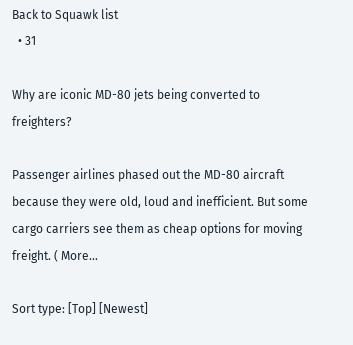Back to Squawk list
  • 31

Why are iconic MD-80 jets being converted to freighters?

Passenger airlines phased out the MD-80 aircraft because they were old, loud and inefficient. But some cargo carriers see them as cheap options for moving freight. ( More...

Sort type: [Top] [Newest]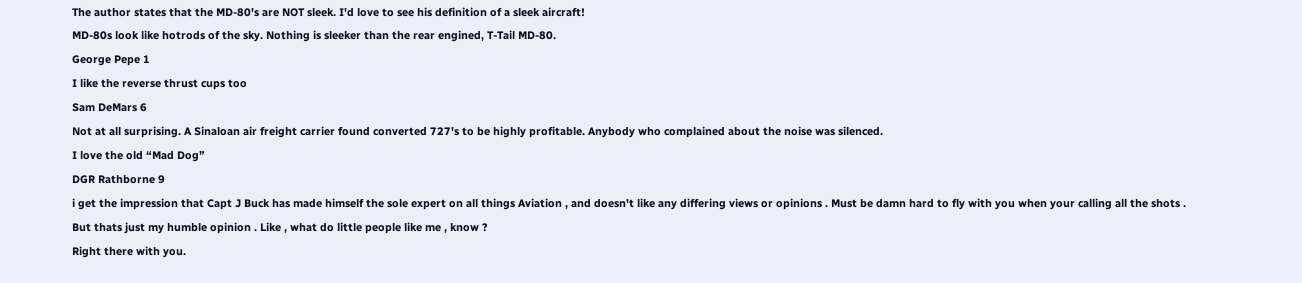The author states that the MD-80's are NOT sleek. I'd love to see his definition of a sleek aircraft!
MD-80s look like hotrods of the sky. Nothing is sleeker than the rear engined, T-Tail MD-80.
George Pepe 1
I like the reverse thrust cups too
Sam DeMars 6
Not at all surprising. A Sinaloan air freight carrier found converted 727's to be highly profitable. Anybody who complained about the noise was silenced.
I love the old “Mad Dog”
DGR Rathborne 9
i get the impression that Capt J Buck has made himself the sole expert on all things Aviation , and doesn't like any differing views or opinions . Must be damn hard to fly with you when your calling all the shots . But thats just my humble opinion . Like , what do little people like me , know ?
Right there with you.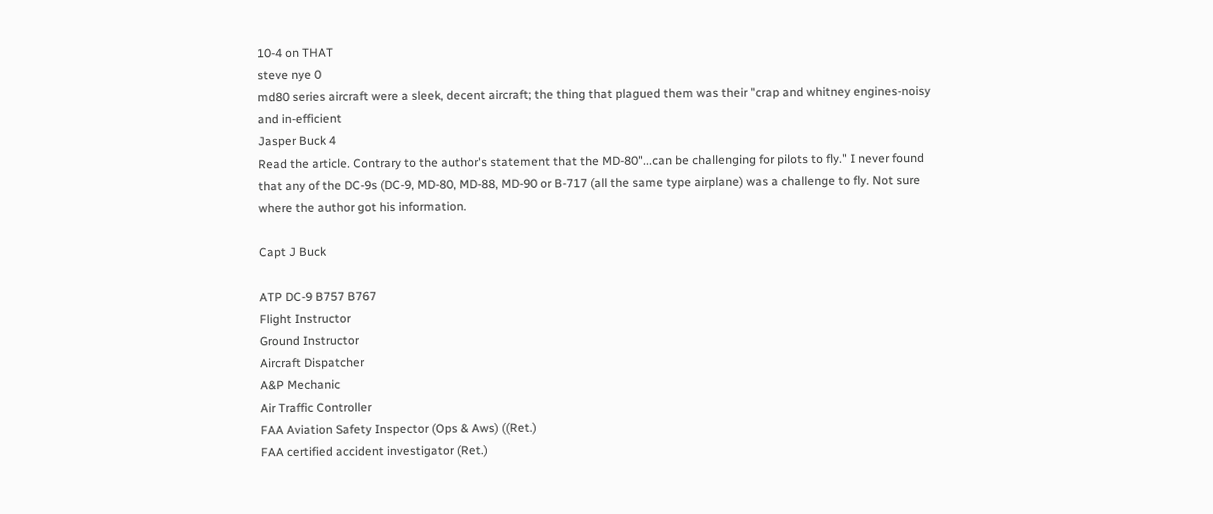10-4 on THAT
steve nye 0
md80 series aircraft were a sleek, decent aircraft; the thing that plagued them was their "crap and whitney engines-noisy and in-efficient
Jasper Buck 4
Read the article. Contrary to the author's statement that the MD-80"...can be challenging for pilots to fly." I never found that any of the DC-9s (DC-9, MD-80, MD-88, MD-90 or B-717 (all the same type airplane) was a challenge to fly. Not sure where the author got his information.

Capt J Buck

ATP DC-9 B757 B767
Flight Instructor
Ground Instructor
Aircraft Dispatcher
A&P Mechanic
Air Traffic Controller
FAA Aviation Safety Inspector (Ops & Aws) ((Ret.)
FAA certified accident investigator (Ret.)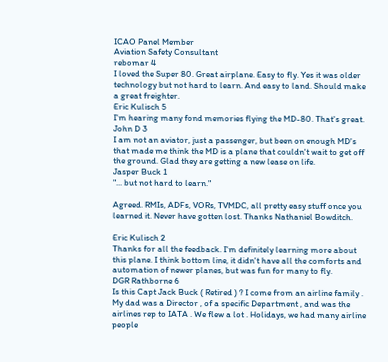ICAO Panel Member
Aviation Safety Consultant
rebomar 4
I loved the Super 80. Great airplane. Easy to fly. Yes it was older technology but not hard to learn. And easy to land. Should make a great freighter.
Eric Kulisch 5
I'm hearing many fond memories flying the MD-80. That's great.
John D 3
I am not an aviator, just a passenger, but been on enough MD's that made me think the MD is a plane that couldn't wait to get off the ground. Glad they are getting a new lease on life.
Jasper Buck 1
"... but not hard to learn."

Agreed. RMIs, ADFs, VORs, TVMDC, all pretty easy stuff once you learned it. Never have gotten lost. Thanks Nathaniel Bowditch.

Eric Kulisch 2
Thanks for all the feedback. I'm definitely learning more about this plane. I think bottom line, it didn't have all the comforts and automation of newer planes, but was fun for many to fly.
DGR Rathborne 6
Is this Capt Jack Buck ( Retired ) ? I come from an airline family . My dad was a Director , of a specific Department , and was the airlines rep to IATA . We flew a lot . Holidays, we had many airline people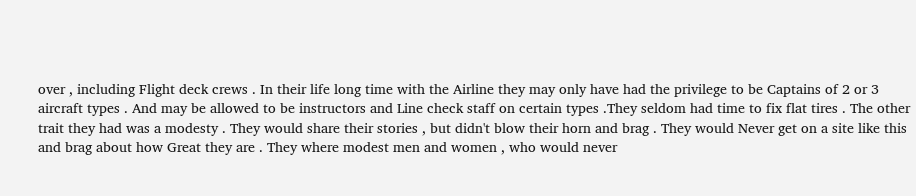over , including Flight deck crews . In their life long time with the Airline they may only have had the privilege to be Captains of 2 or 3 aircraft types . And may be allowed to be instructors and Line check staff on certain types .They seldom had time to fix flat tires . The other trait they had was a modesty . They would share their stories , but didn't blow their horn and brag . They would Never get on a site like this and brag about how Great they are . They where modest men and women , who would never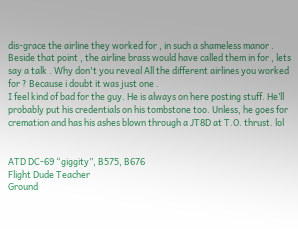dis-grace the airline they worked for , in such a shameless manor . Beside that point , the airline brass would have called them in for , lets say a talk . Why don't you reveal All the different airlines you worked for ? Because i doubt it was just one .
I feel kind of bad for the guy. He is always on here posting stuff. He’ll probably put his credentials on his tombstone too. Unless, he goes for cremation and has his ashes blown through a JT8D at T.O. thrust. lol


ATD DC-69 “giggity”, B575, B676
Flight Dude Teacher
Ground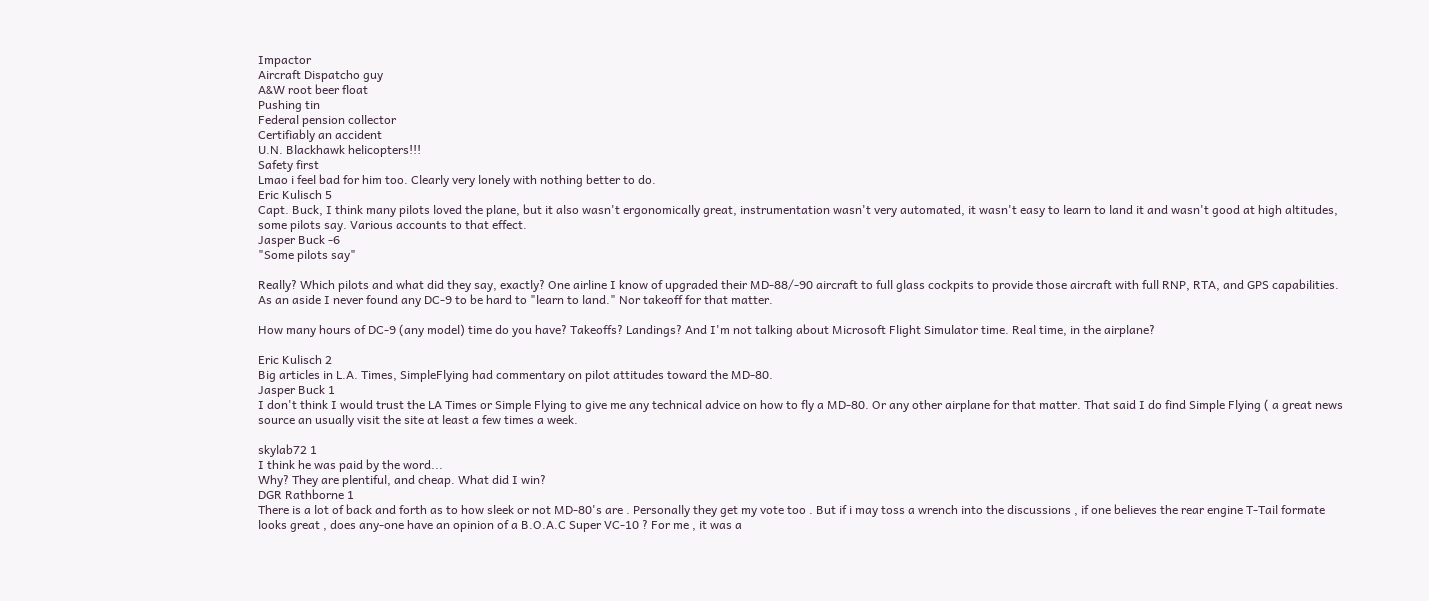Impactor
Aircraft Dispatcho guy
A&W root beer float
Pushing tin
Federal pension collector
Certifiably an accident
U.N. Blackhawk helicopters!!!
Safety first
Lmao i feel bad for him too. Clearly very lonely with nothing better to do.
Eric Kulisch 5
Capt. Buck, I think many pilots loved the plane, but it also wasn't ergonomically great, instrumentation wasn't very automated, it wasn't easy to learn to land it and wasn't good at high altitudes, some pilots say. Various accounts to that effect.
Jasper Buck -6
"Some pilots say"

Really? Which pilots and what did they say, exactly? One airline I know of upgraded their MD-88/-90 aircraft to full glass cockpits to provide those aircraft with full RNP, RTA, and GPS capabilities. As an aside I never found any DC-9 to be hard to "learn to land." Nor takeoff for that matter.

How many hours of DC-9 (any model) time do you have? Takeoffs? Landings? And I'm not talking about Microsoft Flight Simulator time. Real time, in the airplane?

Eric Kulisch 2
Big articles in L.A. Times, SimpleFlying had commentary on pilot attitudes toward the MD-80.
Jasper Buck 1
I don't think I would trust the LA Times or Simple Flying to give me any technical advice on how to fly a MD-80. Or any other airplane for that matter. That said I do find Simple Flying ( a great news source an usually visit the site at least a few times a week.

skylab72 1
I think he was paid by the word...
Why? They are plentiful, and cheap. What did I win?
DGR Rathborne 1
There is a lot of back and forth as to how sleek or not MD-80's are . Personally they get my vote too . But if i may toss a wrench into the discussions , if one believes the rear engine T-Tail formate looks great , does any-one have an opinion of a B.O.A.C Super VC-10 ? For me , it was a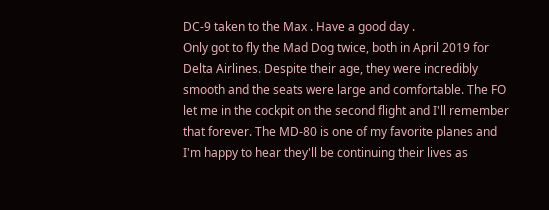DC-9 taken to the Max . Have a good day .
Only got to fly the Mad Dog twice, both in April 2019 for Delta Airlines. Despite their age, they were incredibly smooth and the seats were large and comfortable. The FO let me in the cockpit on the second flight and I'll remember that forever. The MD-80 is one of my favorite planes and I'm happy to hear they'll be continuing their lives as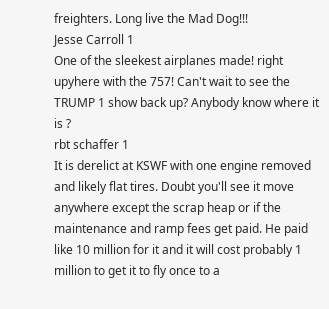freighters. Long live the Mad Dog!!!
Jesse Carroll 1
One of the sleekest airplanes made! right upyhere with the 757! Can't wait to see the TRUMP 1 show back up? Anybody know where it is ?
rbt schaffer 1
It is derelict at KSWF with one engine removed and likely flat tires. Doubt you'll see it move anywhere except the scrap heap or if the maintenance and ramp fees get paid. He paid like 10 million for it and it will cost probably 1 million to get it to fly once to a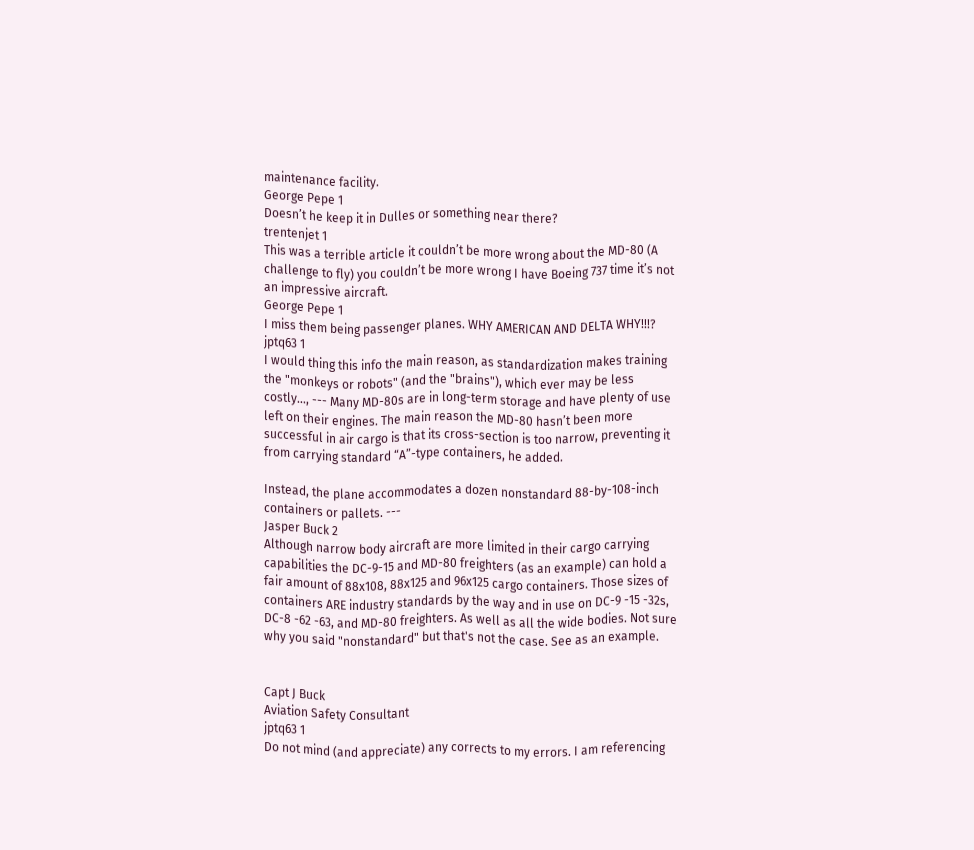maintenance facility.
George Pepe 1
Doesn’t he keep it in Dulles or something near there?
trentenjet 1
This was a terrible article it couldn’t be more wrong about the MD-80 (A challenge to fly) you couldn’t be more wrong I have Boeing 737 time it’s not an impressive aircraft.
George Pepe 1
I miss them being passenger planes. WHY AMERICAN AND DELTA WHY!!!?
jptq63 1
I would thing this info the main reason, as standardization makes training the "monkeys or robots" (and the "brains"), which ever may be less costly..., --- Many MD-80s are in long-term storage and have plenty of use left on their engines. The main reason the MD-80 hasn’t been more successful in air cargo is that its cross-section is too narrow, preventing it from carrying standard “A”-type containers, he added.

Instead, the plane accommodates a dozen nonstandard 88-by-108-inch containers or pallets. ---
Jasper Buck 2
Although narrow body aircraft are more limited in their cargo carrying capabilities the DC-9-15 and MD-80 freighters (as an example) can hold a fair amount of 88x108, 88x125 and 96x125 cargo containers. Those sizes of containers ARE industry standards by the way and in use on DC-9 -15 -32s, DC-8 -62 -63, and MD-80 freighters. As well as all the wide bodies. Not sure why you said "nonstandard" but that's not the case. See as an example.


Capt J Buck
Aviation Safety Consultant
jptq63 1
Do not mind (and appreciate) any corrects to my errors. I am referencing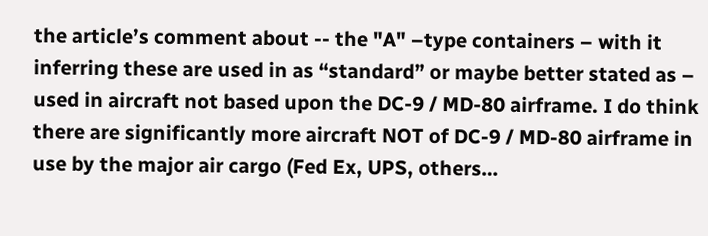the article’s comment about -- the "A" –type containers – with it inferring these are used in as “standard” or maybe better stated as – used in aircraft not based upon the DC-9 / MD-80 airframe. I do think there are significantly more aircraft NOT of DC-9 / MD-80 airframe in use by the major air cargo (Fed Ex, UPS, others…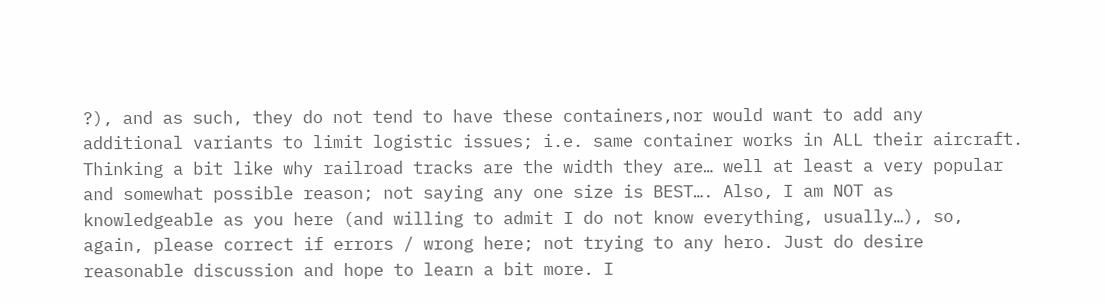?), and as such, they do not tend to have these containers,nor would want to add any additional variants to limit logistic issues; i.e. same container works in ALL their aircraft. Thinking a bit like why railroad tracks are the width they are… well at least a very popular and somewhat possible reason; not saying any one size is BEST…. Also, I am NOT as knowledgeable as you here (and willing to admit I do not know everything, usually…), so, again, please correct if errors / wrong here; not trying to any hero. Just do desire reasonable discussion and hope to learn a bit more. I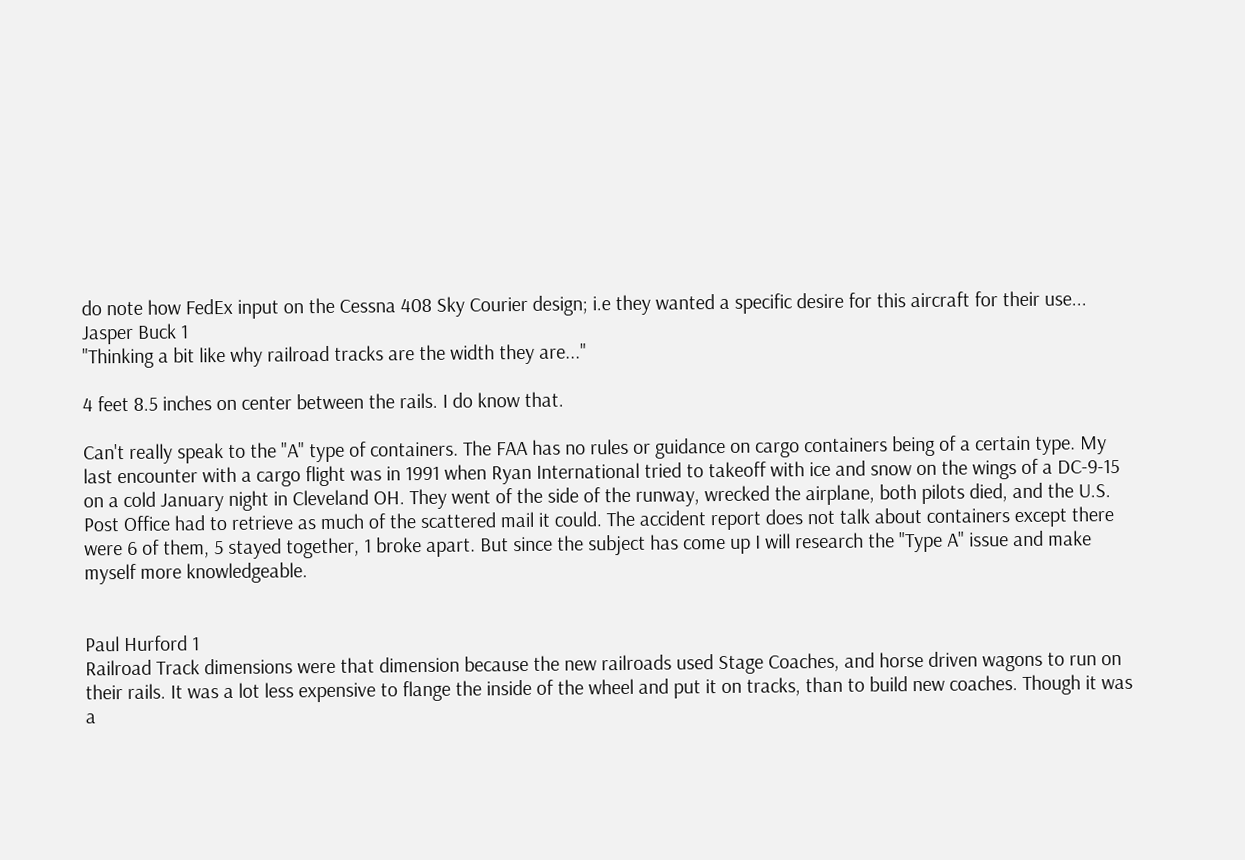do note how FedEx input on the Cessna 408 Sky Courier design; i.e they wanted a specific desire for this aircraft for their use...
Jasper Buck 1
"Thinking a bit like why railroad tracks are the width they are..."

4 feet 8.5 inches on center between the rails. I do know that.

Can't really speak to the "A" type of containers. The FAA has no rules or guidance on cargo containers being of a certain type. My last encounter with a cargo flight was in 1991 when Ryan International tried to takeoff with ice and snow on the wings of a DC-9-15 on a cold January night in Cleveland OH. They went of the side of the runway, wrecked the airplane, both pilots died, and the U.S. Post Office had to retrieve as much of the scattered mail it could. The accident report does not talk about containers except there were 6 of them, 5 stayed together, 1 broke apart. But since the subject has come up I will research the "Type A" issue and make myself more knowledgeable.


Paul Hurford 1
Railroad Track dimensions were that dimension because the new railroads used Stage Coaches, and horse driven wagons to run on their rails. It was a lot less expensive to flange the inside of the wheel and put it on tracks, than to build new coaches. Though it was a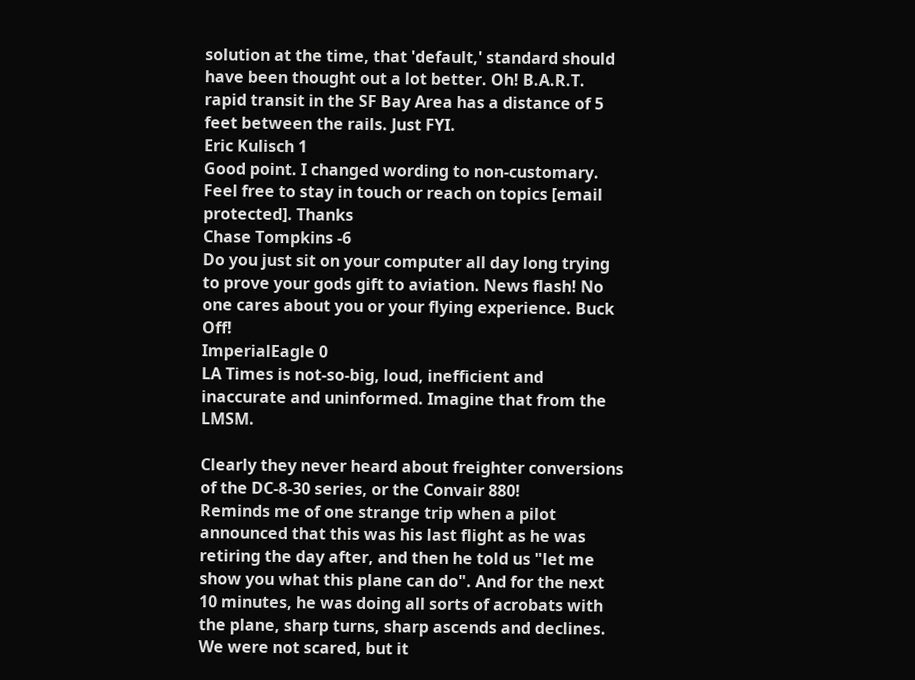solution at the time, that 'default,' standard should have been thought out a lot better. Oh! B.A.R.T. rapid transit in the SF Bay Area has a distance of 5 feet between the rails. Just FYI.
Eric Kulisch 1
Good point. I changed wording to non-customary.
Feel free to stay in touch or reach on topics [email protected]. Thanks
Chase Tompkins -6
Do you just sit on your computer all day long trying to prove your gods gift to aviation. News flash! No one cares about you or your flying experience. Buck Off!
ImperialEagle 0
LA Times is not-so-big, loud, inefficient and inaccurate and uninformed. Imagine that from the LMSM.

Clearly they never heard about freighter conversions of the DC-8-30 series, or the Convair 880!
Reminds me of one strange trip when a pilot announced that this was his last flight as he was retiring the day after, and then he told us "let me show you what this plane can do". And for the next 10 minutes, he was doing all sorts of acrobats with the plane, sharp turns, sharp ascends and declines. We were not scared, but it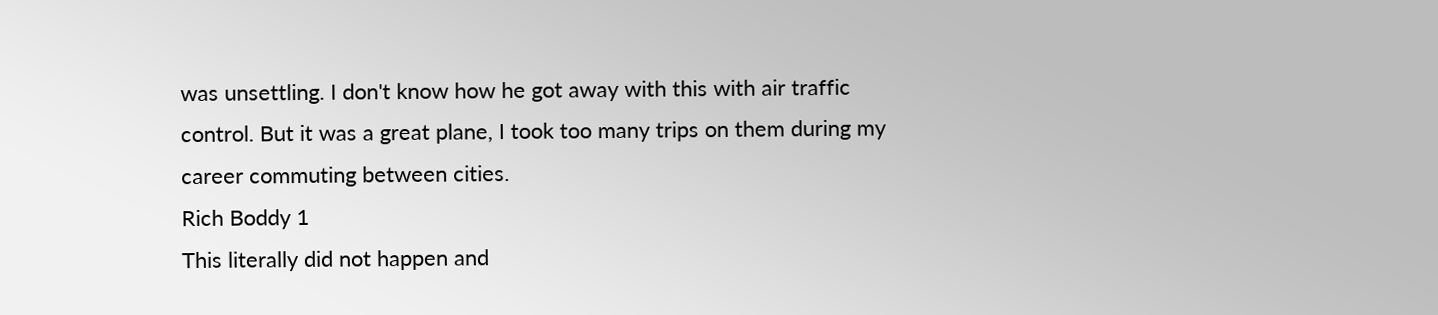was unsettling. I don't know how he got away with this with air traffic control. But it was a great plane, I took too many trips on them during my career commuting between cities.
Rich Boddy 1
This literally did not happen and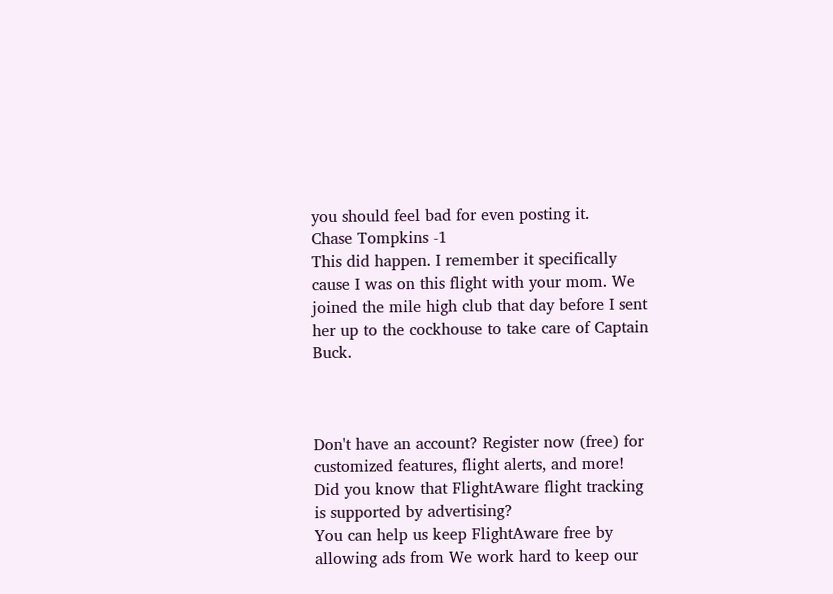you should feel bad for even posting it.
Chase Tompkins -1
This did happen. I remember it specifically cause I was on this flight with your mom. We joined the mile high club that day before I sent her up to the cockhouse to take care of Captain Buck.



Don't have an account? Register now (free) for customized features, flight alerts, and more!
Did you know that FlightAware flight tracking is supported by advertising?
You can help us keep FlightAware free by allowing ads from We work hard to keep our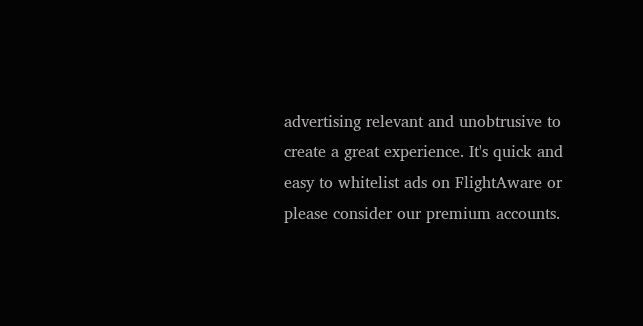advertising relevant and unobtrusive to create a great experience. It's quick and easy to whitelist ads on FlightAware or please consider our premium accounts.